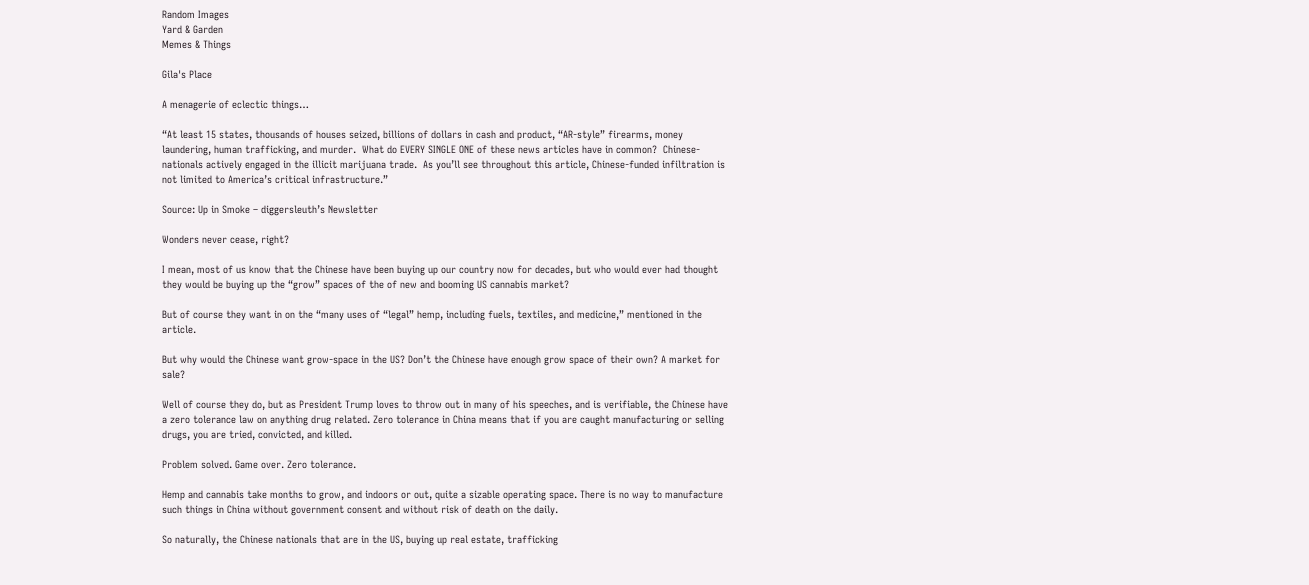Random Images
Yard & Garden
Memes & Things

Gila's Place

A menagerie of eclectic things…

“At least 15 states, thousands of houses seized, billions of dollars in cash and product, “AR-style” firearms, money laundering, human trafficking, and murder.  What do EVERY SINGLE ONE of these news articles have in common?  Chinese-nationals actively engaged in the illicit marijuana trade.  As you’ll see throughout this article, Chinese-funded infiltration is not limited to America’s critical infrastructure.”

Source: Up in Smoke – diggersleuth’s Newsletter

Wonders never cease, right?

I mean, most of us know that the Chinese have been buying up our country now for decades, but who would ever had thought they would be buying up the “grow” spaces of the of new and booming US cannabis market?

But of course they want in on the “many uses of “legal” hemp, including fuels, textiles, and medicine,” mentioned in the article.

But why would the Chinese want grow-space in the US? Don’t the Chinese have enough grow space of their own? A market for sale?

Well of course they do, but as President Trump loves to throw out in many of his speeches, and is verifiable, the Chinese have a zero tolerance law on anything drug related. Zero tolerance in China means that if you are caught manufacturing or selling drugs, you are tried, convicted, and killed.

Problem solved. Game over. Zero tolerance.

Hemp and cannabis take months to grow, and indoors or out, quite a sizable operating space. There is no way to manufacture such things in China without government consent and without risk of death on the daily.

So naturally, the Chinese nationals that are in the US, buying up real estate, trafficking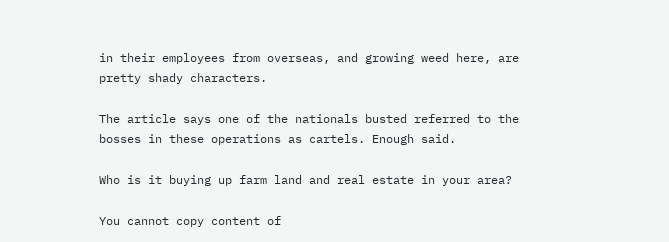in their employees from overseas, and growing weed here, are pretty shady characters.

The article says one of the nationals busted referred to the bosses in these operations as cartels. Enough said.

Who is it buying up farm land and real estate in your area?

You cannot copy content of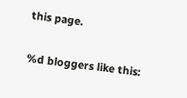this page.

%d bloggers like this: